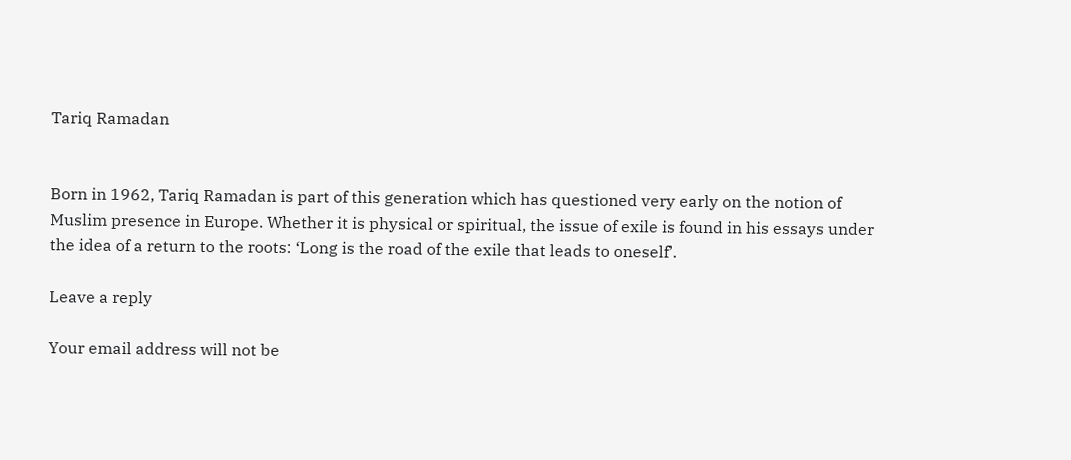Tariq Ramadan


Born in 1962, Tariq Ramadan is part of this generation which has questioned very early on the notion of Muslim presence in Europe. Whether it is physical or spiritual, the issue of exile is found in his essays under the idea of a return to the roots: ‘Long is the road of the exile that leads to oneself’.

Leave a reply

Your email address will not be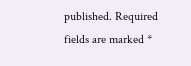published. Required fields are marked *